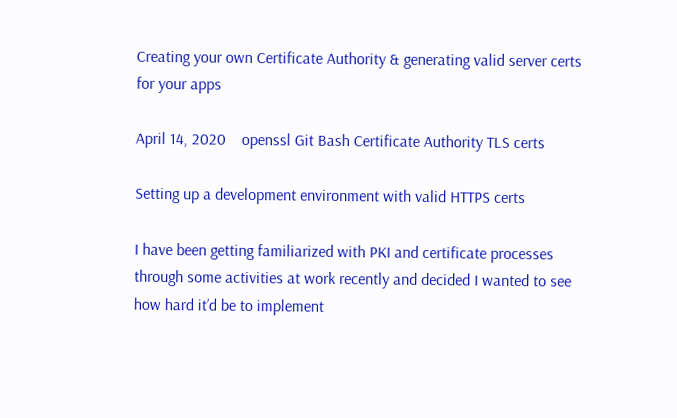Creating your own Certificate Authority & generating valid server certs for your apps

April 14, 2020    openssl Git Bash Certificate Authority TLS certs

Setting up a development environment with valid HTTPS certs

I have been getting familiarized with PKI and certificate processes through some activities at work recently and decided I wanted to see how hard it’d be to implement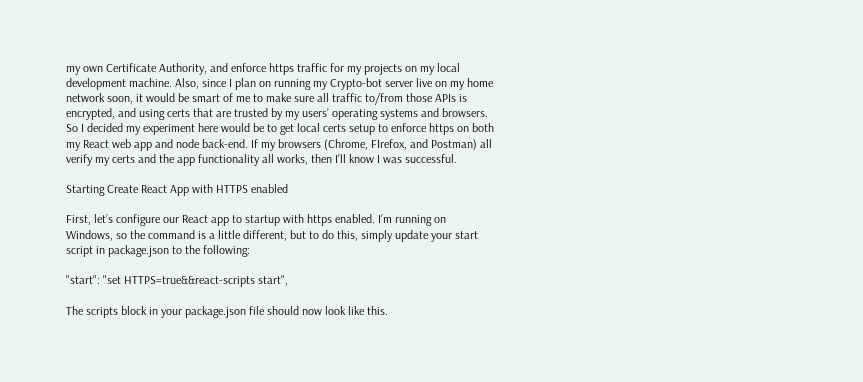my own Certificate Authority, and enforce https traffic for my projects on my local development machine. Also, since I plan on running my Crypto-bot server live on my home network soon, it would be smart of me to make sure all traffic to/from those APIs is encrypted, and using certs that are trusted by my users’ operating systems and browsers. So I decided my experiment here would be to get local certs setup to enforce https on both my React web app and node back-end. If my browsers (Chrome, FIrefox, and Postman) all verify my certs and the app functionality all works, then I’ll know I was successful.

Starting Create React App with HTTPS enabled

First, let’s configure our React app to startup with https enabled. I’m running on Windows, so the command is a little different, but to do this, simply update your start script in package.json to the following:

"start": "set HTTPS=true&&react-scripts start",

The scripts block in your package.json file should now look like this.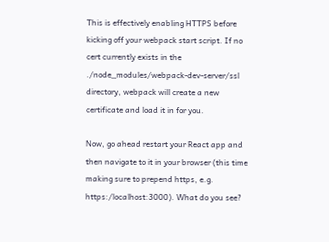This is effectively enabling HTTPS before kicking off your webpack start script. If no cert currently exists in the ./node_modules/webpack-dev-server/ssl directory, webpack will create a new certificate and load it in for you.

Now, go ahead restart your React app and then navigate to it in your browser (this time making sure to prepend https, e.g. https:/localhost:3000). What do you see?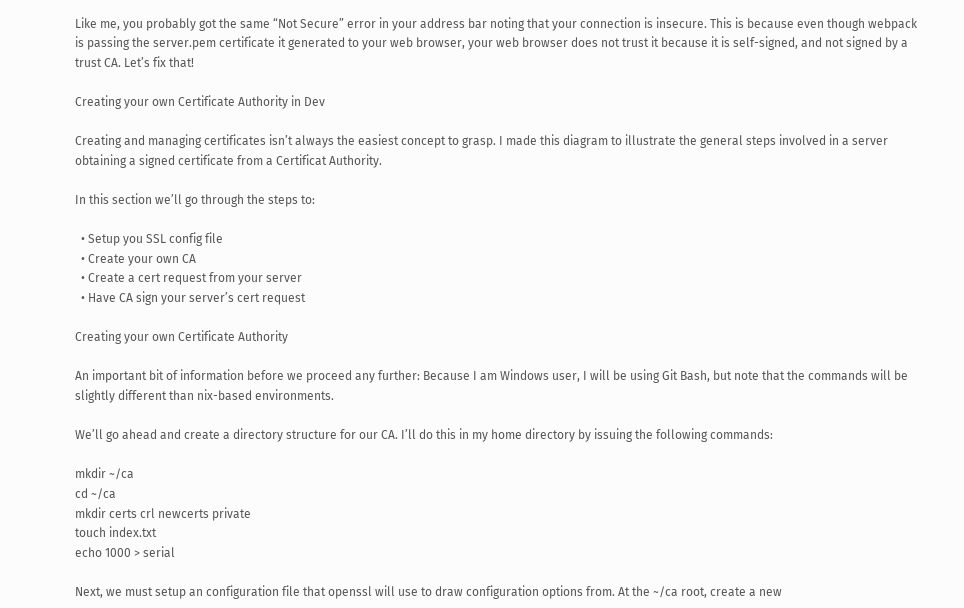Like me, you probably got the same “Not Secure” error in your address bar noting that your connection is insecure. This is because even though webpack is passing the server.pem certificate it generated to your web browser, your web browser does not trust it because it is self-signed, and not signed by a trust CA. Let’s fix that!

Creating your own Certificate Authority in Dev

Creating and managing certificates isn’t always the easiest concept to grasp. I made this diagram to illustrate the general steps involved in a server obtaining a signed certificate from a Certificat Authority.

In this section we’ll go through the steps to:

  • Setup you SSL config file
  • Create your own CA
  • Create a cert request from your server
  • Have CA sign your server’s cert request

Creating your own Certificate Authority

An important bit of information before we proceed any further: Because I am Windows user, I will be using Git Bash, but note that the commands will be slightly different than nix-based environments.

We’ll go ahead and create a directory structure for our CA. I’ll do this in my home directory by issuing the following commands:

mkdir ~/ca
cd ~/ca
mkdir certs crl newcerts private
touch index.txt
echo 1000 > serial

Next, we must setup an configuration file that openssl will use to draw configuration options from. At the ~/ca root, create a new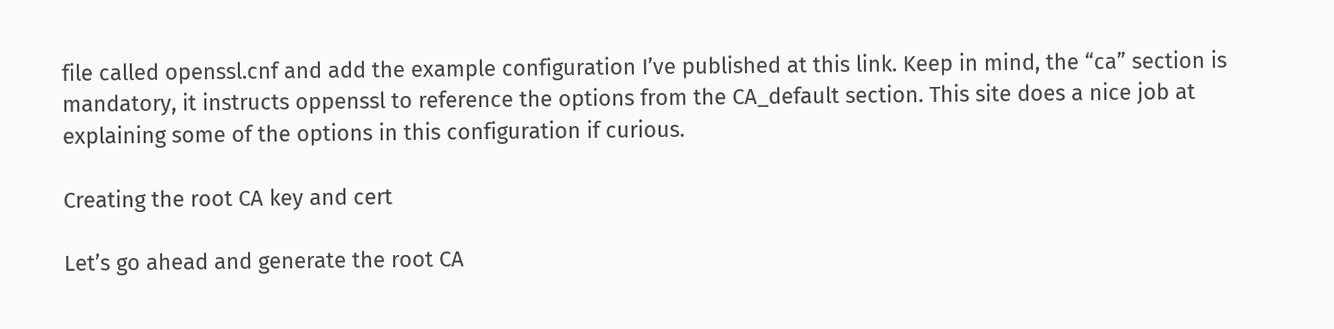file called openssl.cnf and add the example configuration I’ve published at this link. Keep in mind, the “ca” section is mandatory, it instructs oppenssl to reference the options from the CA_default section. This site does a nice job at explaining some of the options in this configuration if curious.

Creating the root CA key and cert

Let’s go ahead and generate the root CA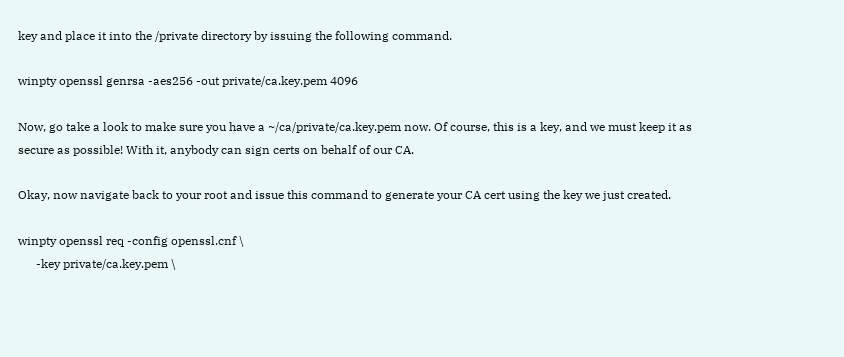key and place it into the /private directory by issuing the following command.

winpty openssl genrsa -aes256 -out private/ca.key.pem 4096

Now, go take a look to make sure you have a ~/ca/private/ca.key.pem now. Of course, this is a key, and we must keep it as secure as possible! With it, anybody can sign certs on behalf of our CA.

Okay, now navigate back to your root and issue this command to generate your CA cert using the key we just created.

winpty openssl req -config openssl.cnf \
      -key private/ca.key.pem \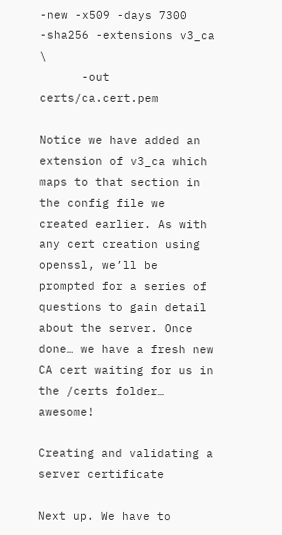-new -x509 -days 7300 -sha256 -extensions v3_ca \
      -out certs/ca.cert.pem

Notice we have added an extension of v3_ca which maps to that section in the config file we created earlier. As with any cert creation using openssl, we’ll be prompted for a series of questions to gain detail about the server. Once done… we have a fresh new CA cert waiting for us in the /certs folder… awesome!

Creating and validating a server certificate

Next up. We have to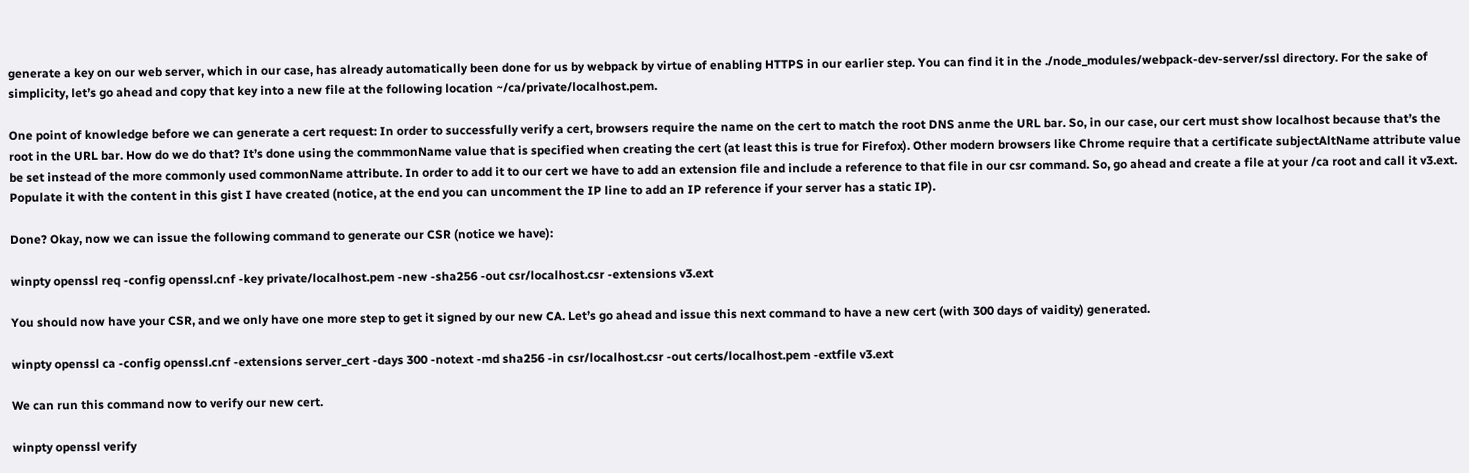generate a key on our web server, which in our case, has already automatically been done for us by webpack by virtue of enabling HTTPS in our earlier step. You can find it in the ./node_modules/webpack-dev-server/ssl directory. For the sake of simplicity, let’s go ahead and copy that key into a new file at the following location ~/ca/private/localhost.pem.

One point of knowledge before we can generate a cert request: In order to successfully verify a cert, browsers require the name on the cert to match the root DNS anme the URL bar. So, in our case, our cert must show localhost because that’s the root in the URL bar. How do we do that? It’s done using the commmonName value that is specified when creating the cert (at least this is true for Firefox). Other modern browsers like Chrome require that a certificate subjectAltName attribute value be set instead of the more commonly used commonName attribute. In order to add it to our cert we have to add an extension file and include a reference to that file in our csr command. So, go ahead and create a file at your /ca root and call it v3.ext. Populate it with the content in this gist I have created (notice, at the end you can uncomment the IP line to add an IP reference if your server has a static IP).

Done? Okay, now we can issue the following command to generate our CSR (notice we have):

winpty openssl req -config openssl.cnf -key private/localhost.pem -new -sha256 -out csr/localhost.csr -extensions v3.ext

You should now have your CSR, and we only have one more step to get it signed by our new CA. Let’s go ahead and issue this next command to have a new cert (with 300 days of vaidity) generated.

winpty openssl ca -config openssl.cnf -extensions server_cert -days 300 -notext -md sha256 -in csr/localhost.csr -out certs/localhost.pem -extfile v3.ext

We can run this command now to verify our new cert.

winpty openssl verify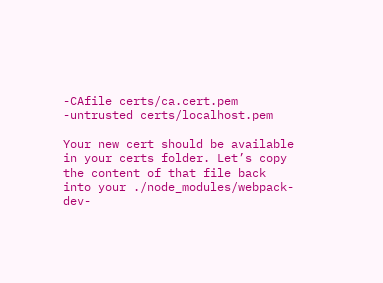-CAfile certs/ca.cert.pem -untrusted certs/localhost.pem

Your new cert should be available in your certs folder. Let’s copy the content of that file back into your ./node_modules/webpack-dev-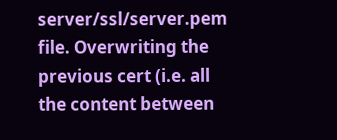server/ssl/server.pem file. Overwriting the previous cert (i.e. all the content between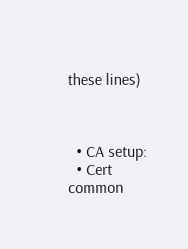these lines)



  • CA setup:
  • Cert common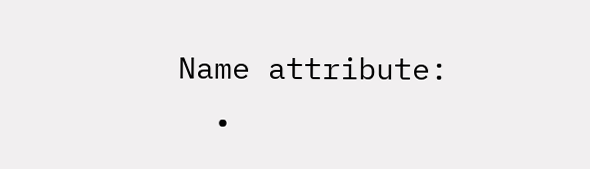Name attribute:
  •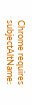Chrome requires subjectAltName: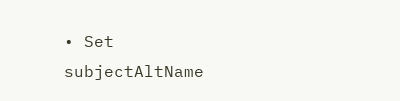• Set subjectAltName